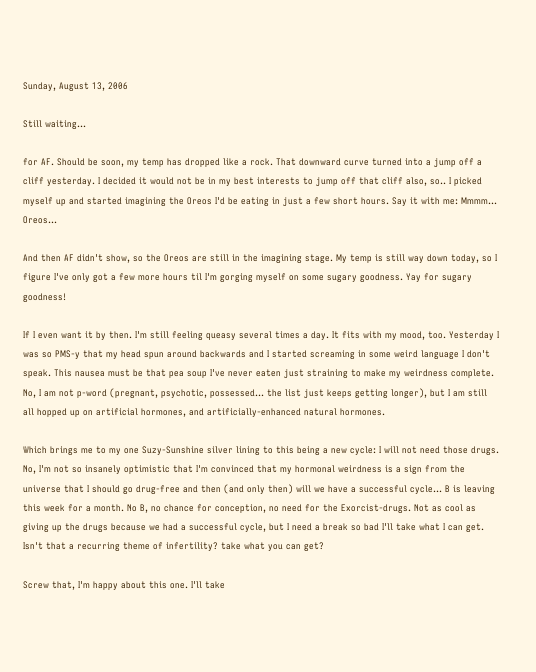Sunday, August 13, 2006

Still waiting...

for AF. Should be soon, my temp has dropped like a rock. That downward curve turned into a jump off a cliff yesterday. I decided it would not be in my best interests to jump off that cliff also, so.. I picked myself up and started imagining the Oreos I'd be eating in just a few short hours. Say it with me: Mmmm... Oreos...

And then AF didn't show, so the Oreos are still in the imagining stage. My temp is still way down today, so I figure I've only got a few more hours til I'm gorging myself on some sugary goodness. Yay for sugary goodness!

If I even want it by then. I'm still feeling queasy several times a day. It fits with my mood, too. Yesterday I was so PMS-y that my head spun around backwards and I started screaming in some weird language I don't speak. This nausea must be that pea soup I've never eaten just straining to make my weirdness complete. No, I am not p-word (pregnant, psychotic, possessed... the list just keeps getting longer), but I am still all hopped up on artificial hormones, and artificially-enhanced natural hormones.

Which brings me to my one Suzy-Sunshine silver lining to this being a new cycle: I will not need those drugs. No, I'm not so insanely optimistic that I'm convinced that my hormonal weirdness is a sign from the universe that I should go drug-free and then (and only then) will we have a successful cycle... B is leaving this week for a month. No B, no chance for conception, no need for the Exorcist-drugs. Not as cool as giving up the drugs because we had a successful cycle, but I need a break so bad I'll take what I can get. Isn't that a recurring theme of infertility? take what you can get?

Screw that, I'm happy about this one. I'll take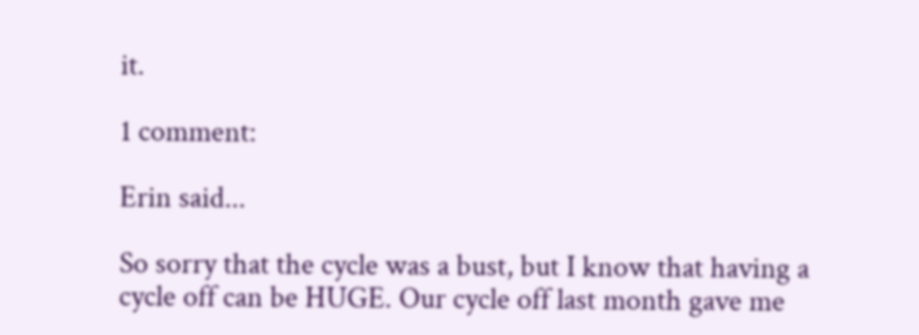it.

1 comment:

Erin said...

So sorry that the cycle was a bust, but I know that having a cycle off can be HUGE. Our cycle off last month gave me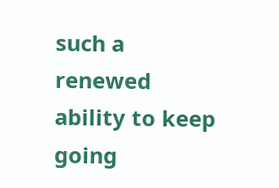such a renewed ability to keep going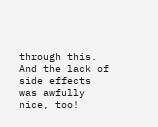through this. And the lack of side effects was awfully nice, too!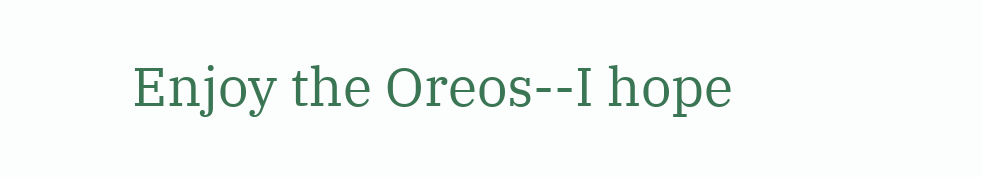Enjoy the Oreos--I hope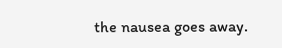the nausea goes away.